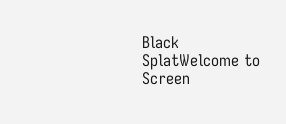Black SplatWelcome to Screen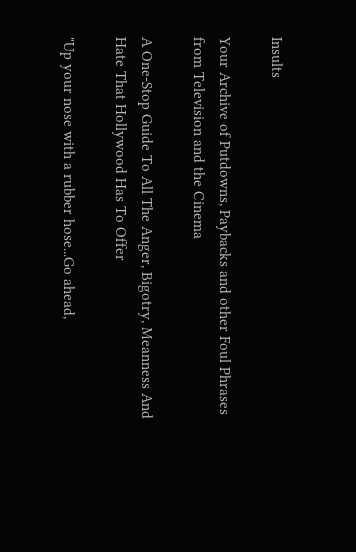Insults

Your Archive of Putdowns, Paybacks and other Foul Phrases from Television and the Cinema

A One-Stop Guide To All The Anger, Bigotry, Meanness And Hate That Hollywood Has To Offer

"Up your nose with a rubber hose...Go ahead,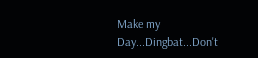Make my Day...Dingbat...Don't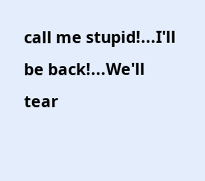call me stupid!...I'll be back!...We'll tear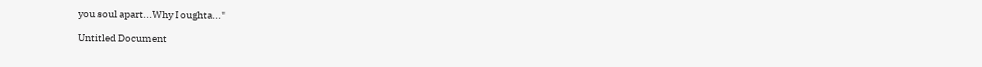you soul apart...Why I oughta..."

Untitled Document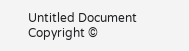Untitled Document
Copyright ©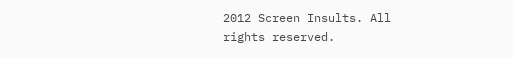2012 Screen Insults. All rights reserved.